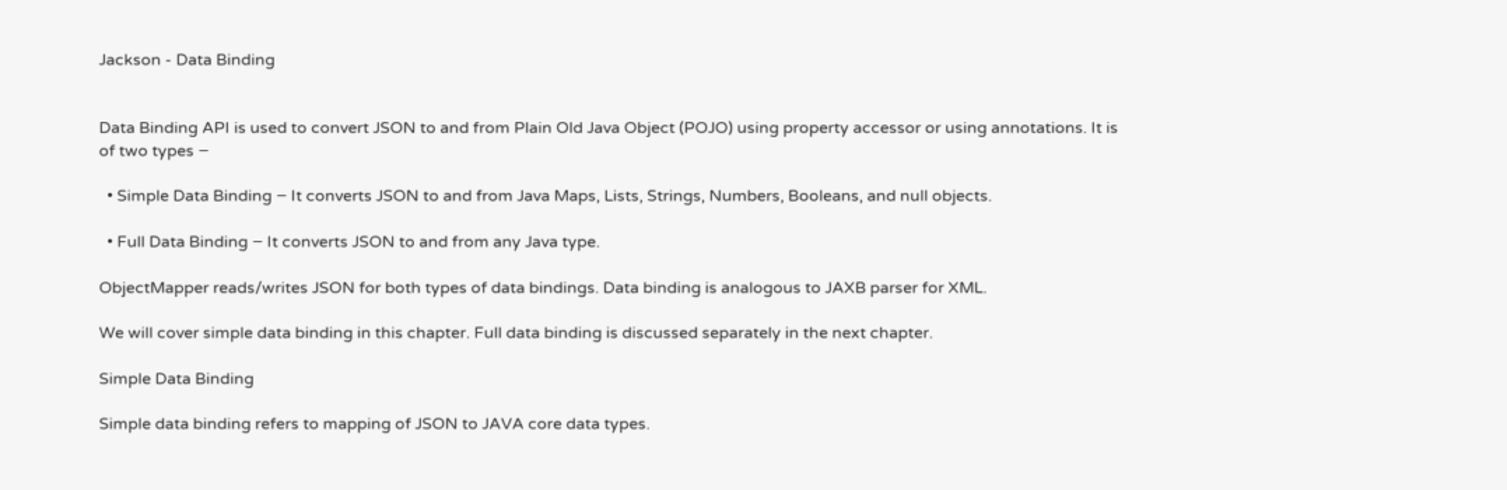Jackson - Data Binding


Data Binding API is used to convert JSON to and from Plain Old Java Object (POJO) using property accessor or using annotations. It is of two types −

  • Simple Data Binding − It converts JSON to and from Java Maps, Lists, Strings, Numbers, Booleans, and null objects.

  • Full Data Binding − It converts JSON to and from any Java type.

ObjectMapper reads/writes JSON for both types of data bindings. Data binding is analogous to JAXB parser for XML.

We will cover simple data binding in this chapter. Full data binding is discussed separately in the next chapter.

Simple Data Binding

Simple data binding refers to mapping of JSON to JAVA core data types.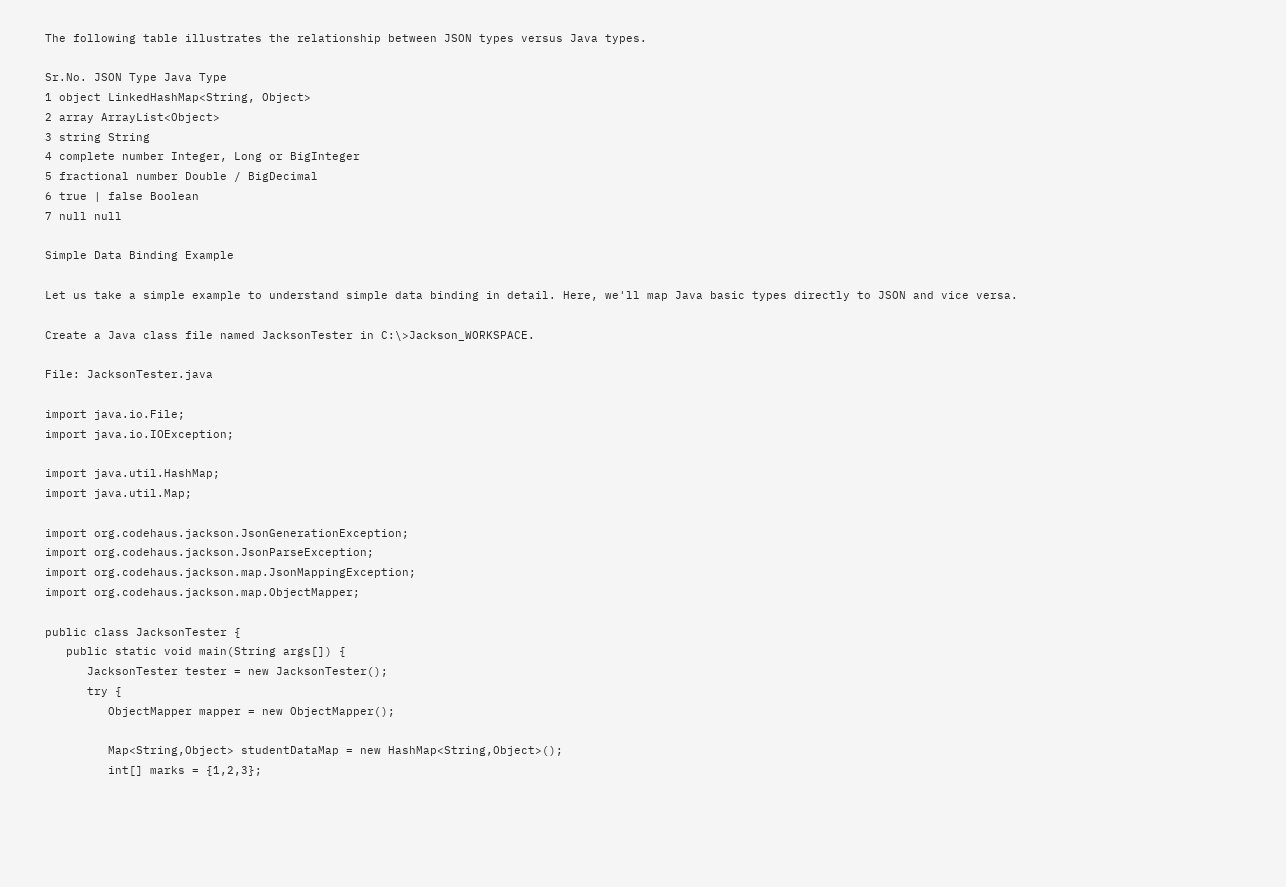The following table illustrates the relationship between JSON types versus Java types.

Sr.No. JSON Type Java Type
1 object LinkedHashMap<String, Object>
2 array ArrayList<Object>
3 string String
4 complete number Integer, Long or BigInteger
5 fractional number Double / BigDecimal
6 true | false Boolean
7 null null

Simple Data Binding Example

Let us take a simple example to understand simple data binding in detail. Here, we'll map Java basic types directly to JSON and vice versa.

Create a Java class file named JacksonTester in C:\>Jackson_WORKSPACE.

File: JacksonTester.java

import java.io.File;
import java.io.IOException;

import java.util.HashMap;
import java.util.Map;

import org.codehaus.jackson.JsonGenerationException;
import org.codehaus.jackson.JsonParseException;
import org.codehaus.jackson.map.JsonMappingException;
import org.codehaus.jackson.map.ObjectMapper;

public class JacksonTester {
   public static void main(String args[]) {
      JacksonTester tester = new JacksonTester();
      try {
         ObjectMapper mapper = new ObjectMapper();

         Map<String,Object> studentDataMap = new HashMap<String,Object>();
         int[] marks = {1,2,3};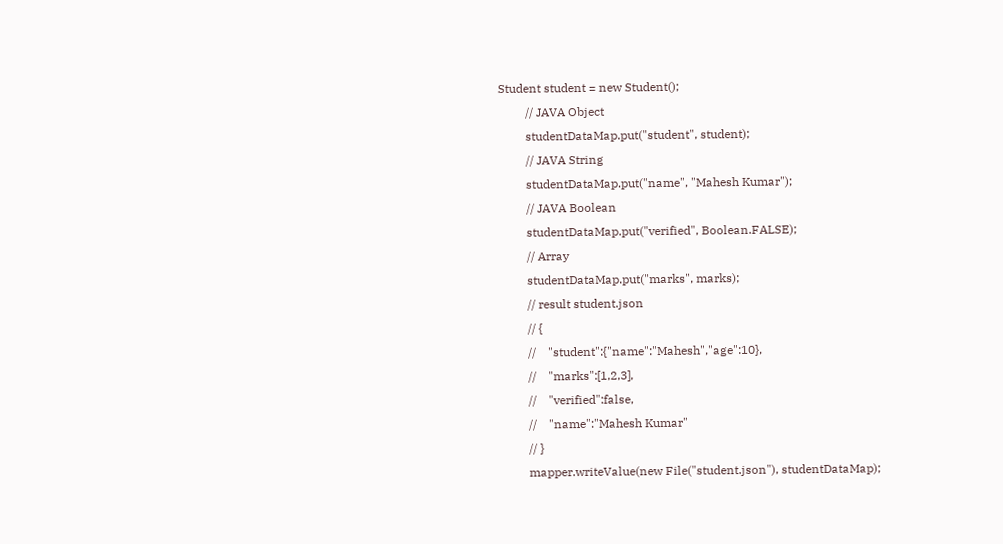Student student = new Student();
         // JAVA Object
         studentDataMap.put("student", student);
         // JAVA String
         studentDataMap.put("name", "Mahesh Kumar");
         // JAVA Boolean
         studentDataMap.put("verified", Boolean.FALSE);
         // Array
         studentDataMap.put("marks", marks);
         // result student.json
         // {
         //    "student":{"name":"Mahesh","age":10},
         //    "marks":[1,2,3],
         //    "verified":false,
         //    "name":"Mahesh Kumar"
         // }
         mapper.writeValue(new File("student.json"), studentDataMap);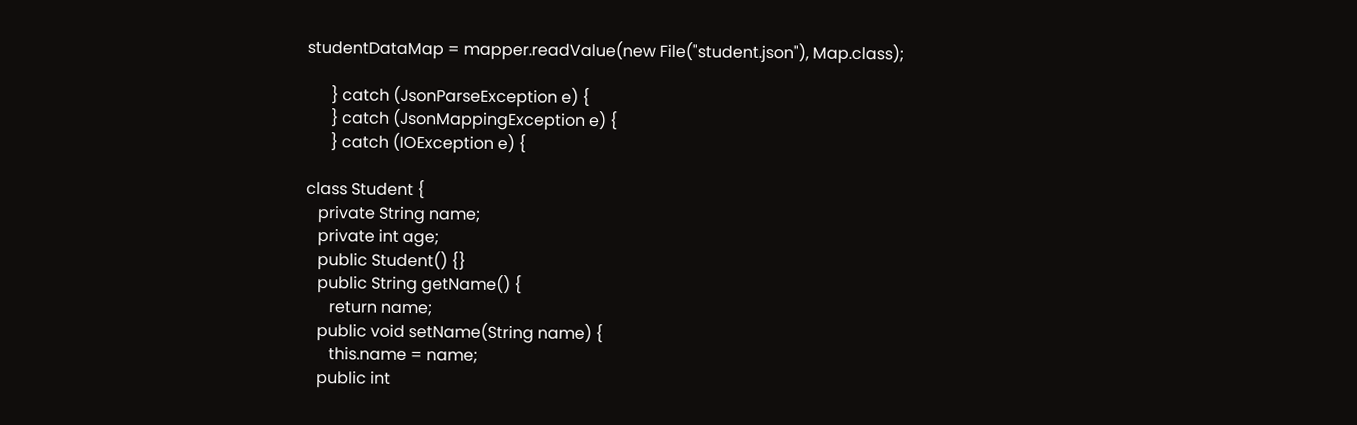studentDataMap = mapper.readValue(new File("student.json"), Map.class);

      } catch (JsonParseException e) {
      } catch (JsonMappingException e) {
      } catch (IOException e) {

class Student {
   private String name;
   private int age;
   public Student() {}
   public String getName() {
      return name;
   public void setName(String name) {
      this.name = name;
   public int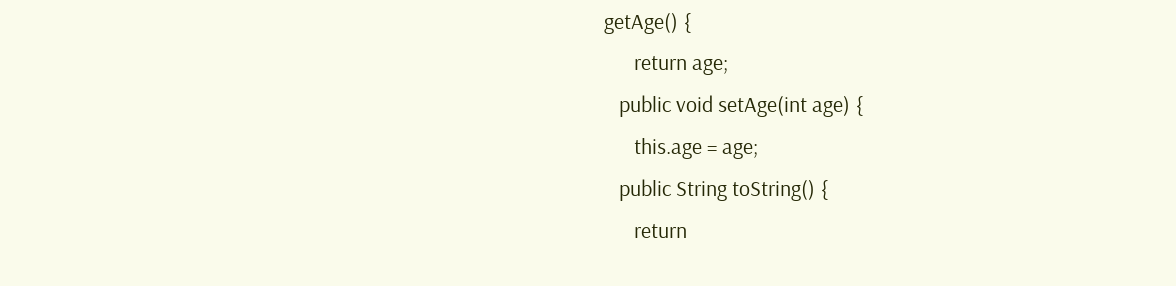getAge() {
      return age;
   public void setAge(int age) {
      this.age = age;
   public String toString() {
      return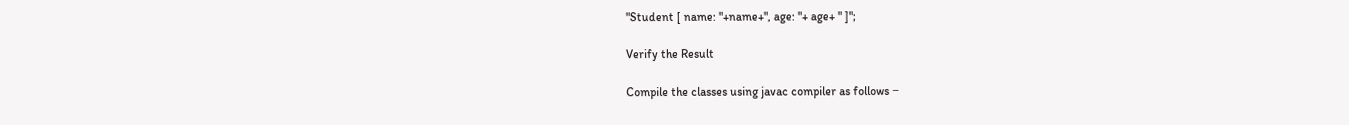"Student [ name: "+name+", age: "+ age+ " ]";

Verify the Result

Compile the classes using javac compiler as follows −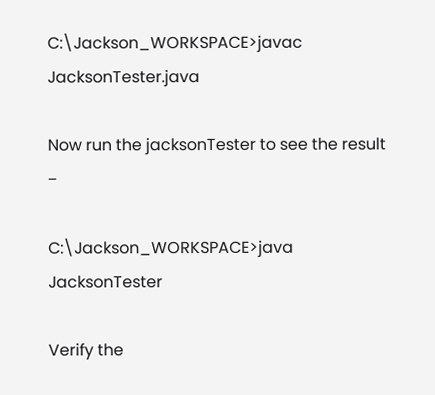C:\Jackson_WORKSPACE>javac JacksonTester.java

Now run the jacksonTester to see the result −

C:\Jackson_WORKSPACE>java JacksonTester

Verify the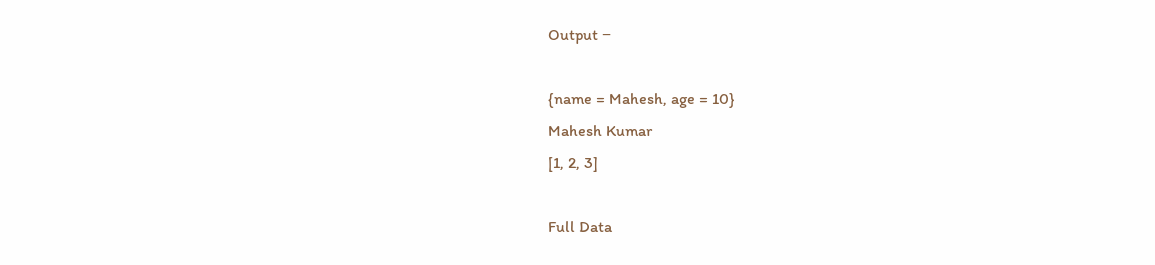Output −

{name = Mahesh, age = 10}
Mahesh Kumar
[1, 2, 3]

Full Data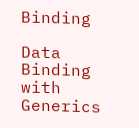Binding

Data Binding with Generics